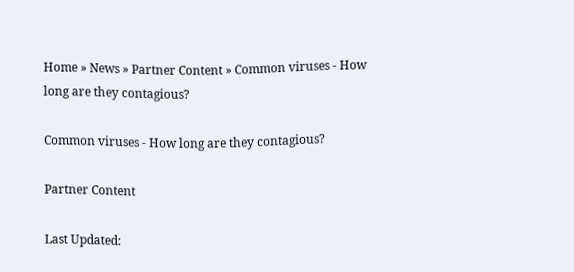Home » News » Partner Content » Common viruses - How long are they contagious?

Common viruses - How long are they contagious?

Partner Content

Last Updated: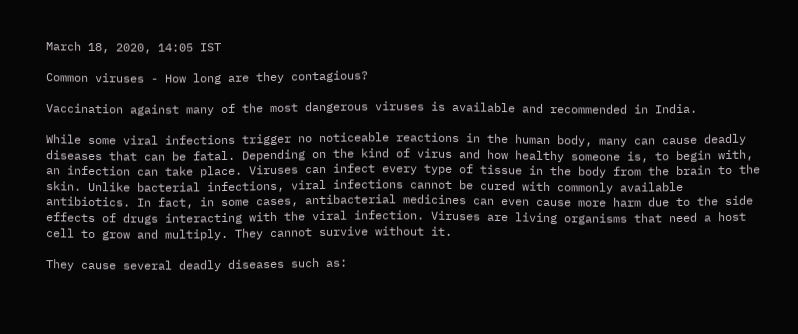March 18, 2020, 14:05 IST

Common viruses - How long are they contagious?

Vaccination against many of the most dangerous viruses is available and recommended in India.

While some viral infections trigger no noticeable reactions in the human body, many can cause deadly diseases that can be fatal. Depending on the kind of virus and how healthy someone is, to begin with, an infection can take place. Viruses can infect every type of tissue in the body from the brain to the skin. Unlike bacterial infections, viral infections cannot be cured with commonly available antibiotics. In fact, in some cases, antibacterial medicines can even cause more harm due to the side effects of drugs interacting with the viral infection. Viruses are living organisms that need a host cell to grow and multiply. They cannot survive without it.

They cause several deadly diseases such as: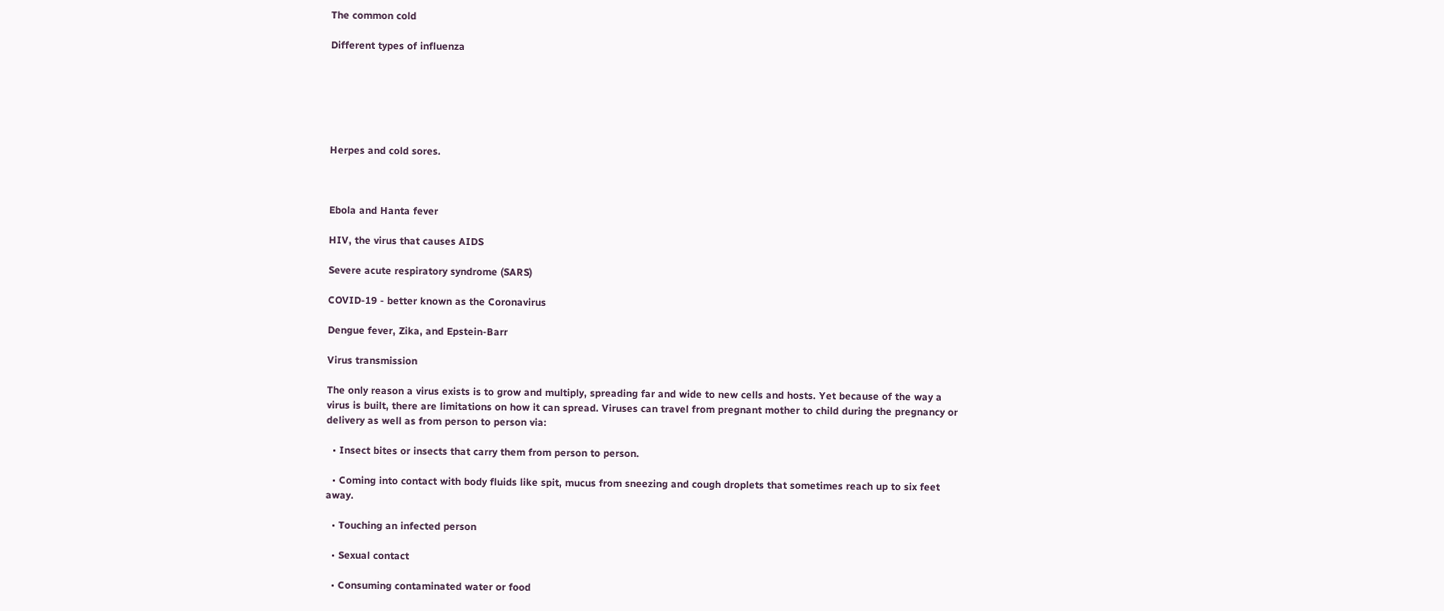The common cold

Different types of influenza






Herpes and cold sores.



Ebola and Hanta fever

HIV, the virus that causes AIDS

Severe acute respiratory syndrome (SARS)

COVID-19 - better known as the Coronavirus

Dengue fever, Zika, and Epstein-Barr

Virus transmission

The only reason a virus exists is to grow and multiply, spreading far and wide to new cells and hosts. Yet because of the way a virus is built, there are limitations on how it can spread. Viruses can travel from pregnant mother to child during the pregnancy or delivery as well as from person to person via:

  • Insect bites or insects that carry them from person to person.

  • Coming into contact with body fluids like spit, mucus from sneezing and cough droplets that sometimes reach up to six feet away.

  • Touching an infected person

  • Sexual contact

  • Consuming contaminated water or food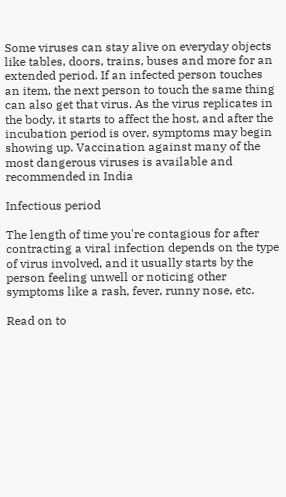Some viruses can stay alive on everyday objects like tables, doors, trains, buses and more for an extended period. If an infected person touches an item, the next person to touch the same thing can also get that virus. As the virus replicates in the body, it starts to affect the host, and after the incubation period is over, symptoms may begin showing up. Vaccination against many of the most dangerous viruses is available and recommended in India

Infectious period

The length of time you're contagious for after contracting a viral infection depends on the type of virus involved, and it usually starts by the person feeling unwell or noticing other symptoms like a rash, fever, runny nose, etc.

Read on to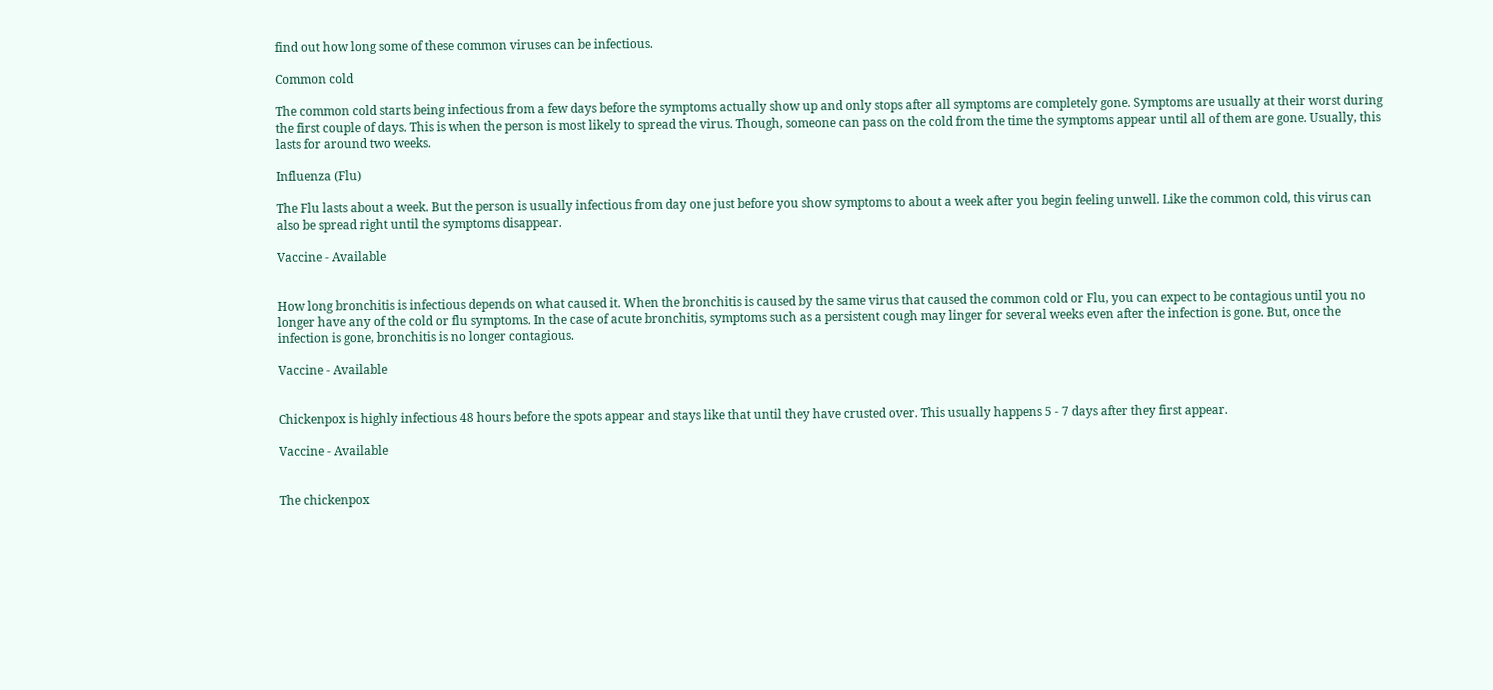find out how long some of these common viruses can be infectious.

Common cold

The common cold starts being infectious from a few days before the symptoms actually show up and only stops after all symptoms are completely gone. Symptoms are usually at their worst during the first couple of days. This is when the person is most likely to spread the virus. Though, someone can pass on the cold from the time the symptoms appear until all of them are gone. Usually, this lasts for around two weeks.

Influenza (Flu)

The Flu lasts about a week. But the person is usually infectious from day one just before you show symptoms to about a week after you begin feeling unwell. Like the common cold, this virus can also be spread right until the symptoms disappear.

Vaccine - Available


How long bronchitis is infectious depends on what caused it. When the bronchitis is caused by the same virus that caused the common cold or Flu, you can expect to be contagious until you no longer have any of the cold or flu symptoms. In the case of acute bronchitis, symptoms such as a persistent cough may linger for several weeks even after the infection is gone. But, once the infection is gone, bronchitis is no longer contagious.

Vaccine - Available


Chickenpox is highly infectious 48 hours before the spots appear and stays like that until they have crusted over. This usually happens 5 - 7 days after they first appear.

Vaccine - Available


The chickenpox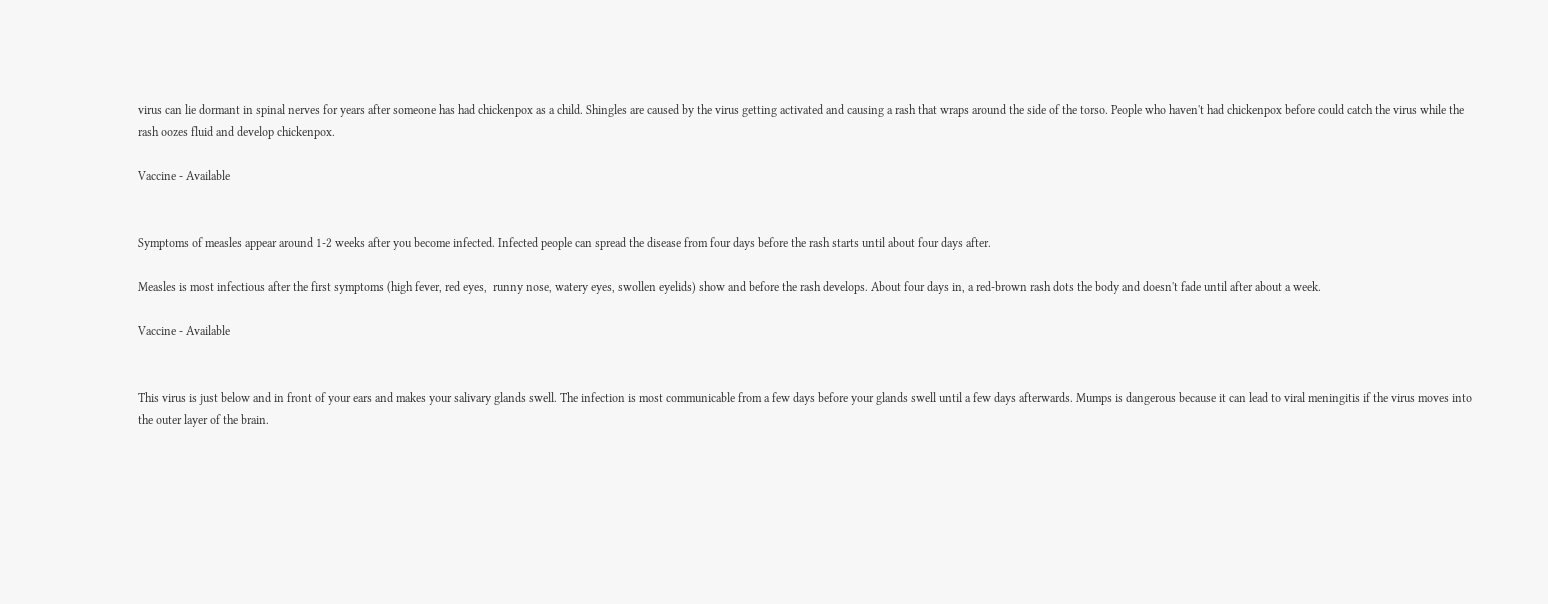virus can lie dormant in spinal nerves for years after someone has had chickenpox as a child. Shingles are caused by the virus getting activated and causing a rash that wraps around the side of the torso. People who haven't had chickenpox before could catch the virus while the rash oozes fluid and develop chickenpox.

Vaccine - Available


Symptoms of measles appear around 1-2 weeks after you become infected. Infected people can spread the disease from four days before the rash starts until about four days after.

Measles is most infectious after the first symptoms (high fever, red eyes,  runny nose, watery eyes, swollen eyelids) show and before the rash develops. About four days in, a red-brown rash dots the body and doesn't fade until after about a week.

Vaccine - Available


This virus is just below and in front of your ears and makes your salivary glands swell. The infection is most communicable from a few days before your glands swell until a few days afterwards. Mumps is dangerous because it can lead to viral meningitis if the virus moves into the outer layer of the brain.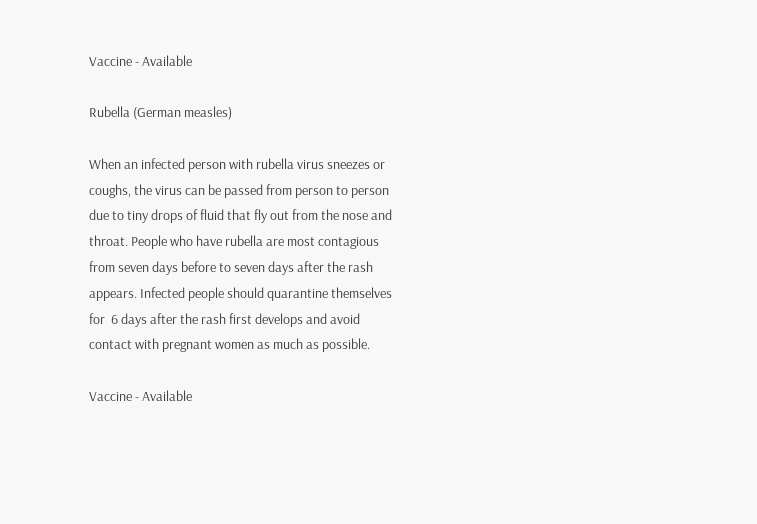Vaccine - Available

Rubella (German measles)

When an infected person with rubella virus sneezes or coughs, the virus can be passed from person to person due to tiny drops of fluid that fly out from the nose and throat. People who have rubella are most contagious from seven days before to seven days after the rash appears. Infected people should quarantine themselves for  6 days after the rash first develops and avoid contact with pregnant women as much as possible.

Vaccine - Available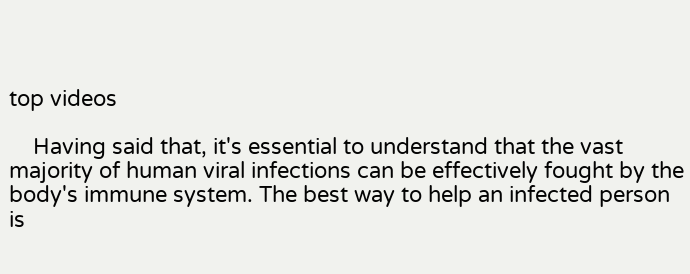top videos

    Having said that, it's essential to understand that the vast majority of human viral infections can be effectively fought by the body's immune system. The best way to help an infected person is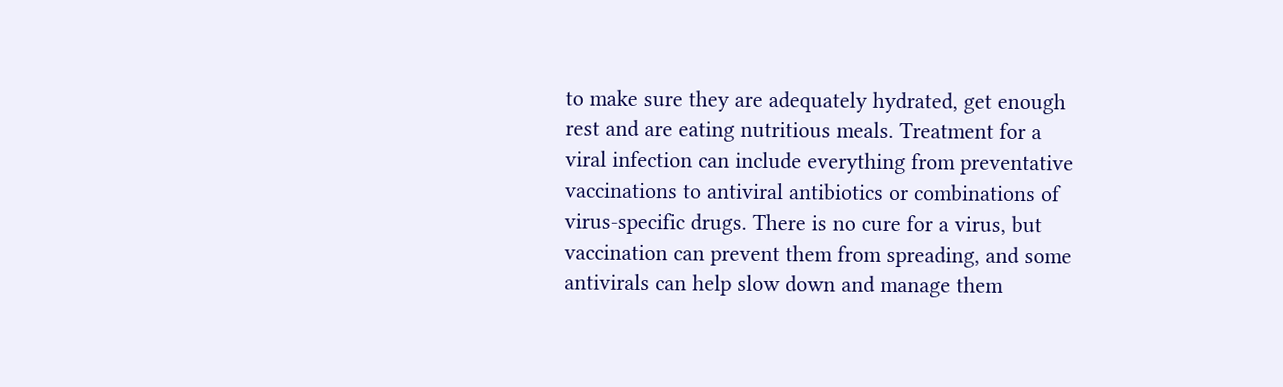to make sure they are adequately hydrated, get enough rest and are eating nutritious meals. Treatment for a viral infection can include everything from preventative vaccinations to antiviral antibiotics or combinations of virus-specific drugs. There is no cure for a virus, but vaccination can prevent them from spreading, and some antivirals can help slow down and manage them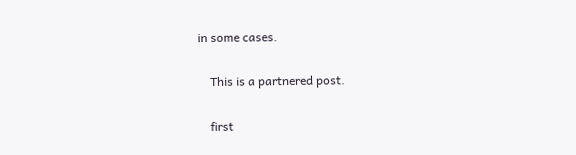in some cases.

    This is a partnered post.

    first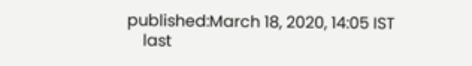published:March 18, 2020, 14:05 IST
    last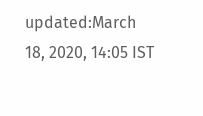updated:March 18, 2020, 14:05 IST